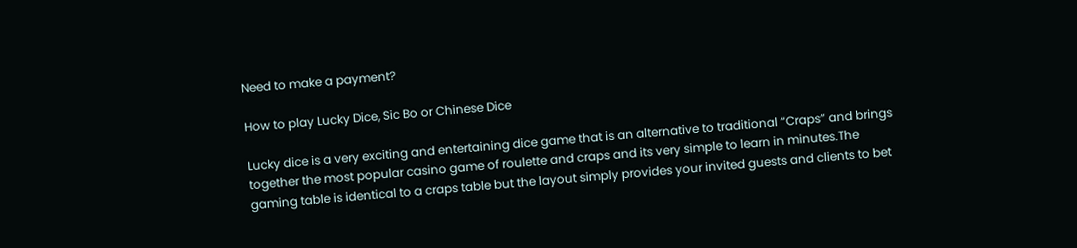Need to make a payment?

How to play Lucky Dice, Sic Bo or Chinese Dice

Lucky dice is a very exciting and entertaining dice game that is an alternative to traditional “Craps” and brings together the most popular casino game of roulette and craps and its very simple to learn in minutes.The gaming table is identical to a craps table but the layout simply provides your invited guests and clients to bet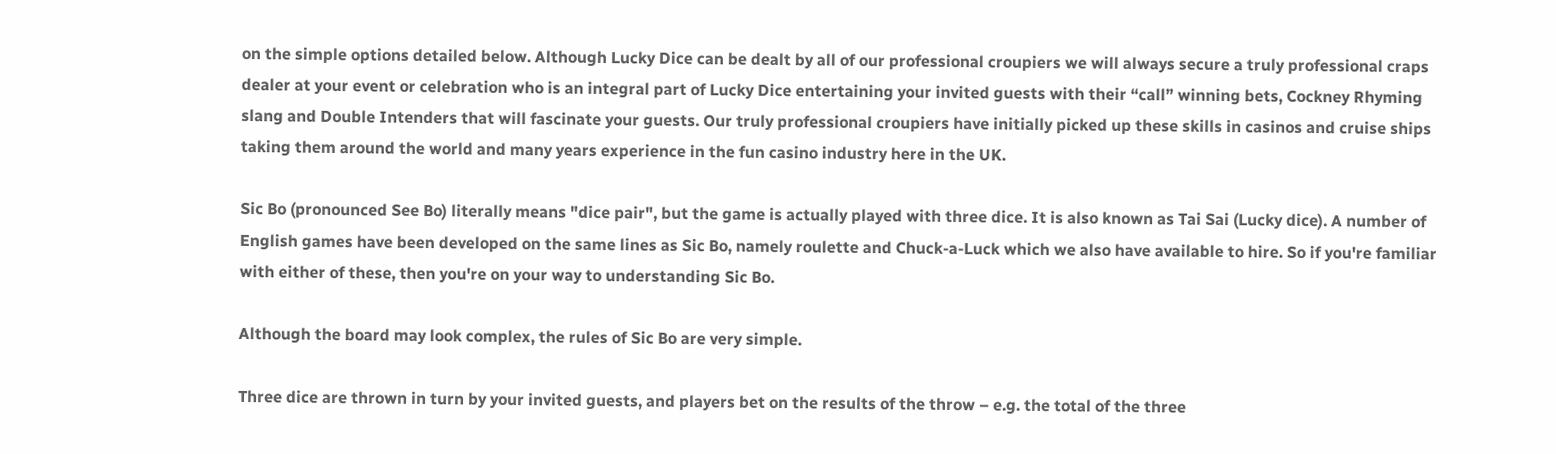on the simple options detailed below. Although Lucky Dice can be dealt by all of our professional croupiers we will always secure a truly professional craps dealer at your event or celebration who is an integral part of Lucky Dice entertaining your invited guests with their “call” winning bets, Cockney Rhyming slang and Double Intenders that will fascinate your guests. Our truly professional croupiers have initially picked up these skills in casinos and cruise ships taking them around the world and many years experience in the fun casino industry here in the UK.

Sic Bo (pronounced See Bo) literally means "dice pair", but the game is actually played with three dice. It is also known as Tai Sai (Lucky dice). A number of English games have been developed on the same lines as Sic Bo, namely roulette and Chuck-a-Luck which we also have available to hire. So if you're familiar with either of these, then you're on your way to understanding Sic Bo.

Although the board may look complex, the rules of Sic Bo are very simple.

Three dice are thrown in turn by your invited guests, and players bet on the results of the throw – e.g. the total of the three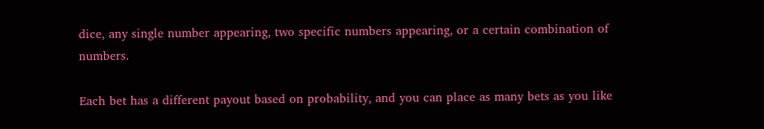dice, any single number appearing, two specific numbers appearing, or a certain combination of numbers.

Each bet has a different payout based on probability, and you can place as many bets as you like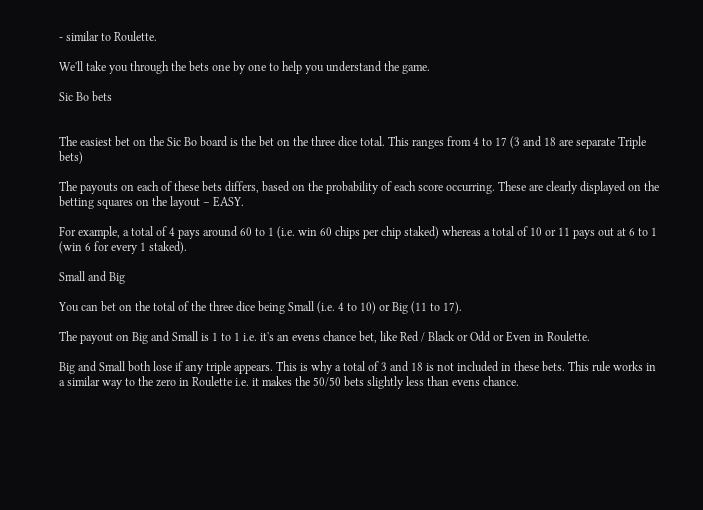- similar to Roulette.

We'll take you through the bets one by one to help you understand the game.

Sic Bo bets


The easiest bet on the Sic Bo board is the bet on the three dice total. This ranges from 4 to 17 (3 and 18 are separate Triple bets)

The payouts on each of these bets differs, based on the probability of each score occurring. These are clearly displayed on the betting squares on the layout – EASY.

For example, a total of 4 pays around 60 to 1 (i.e. win 60 chips per chip staked) whereas a total of 10 or 11 pays out at 6 to 1 (win 6 for every 1 staked).

Small and Big

You can bet on the total of the three dice being Small (i.e. 4 to 10) or Big (11 to 17).

The payout on Big and Small is 1 to 1 i.e. it's an evens chance bet, like Red / Black or Odd or Even in Roulette.

Big and Small both lose if any triple appears. This is why a total of 3 and 18 is not included in these bets. This rule works in a similar way to the zero in Roulette i.e. it makes the 50/50 bets slightly less than evens chance.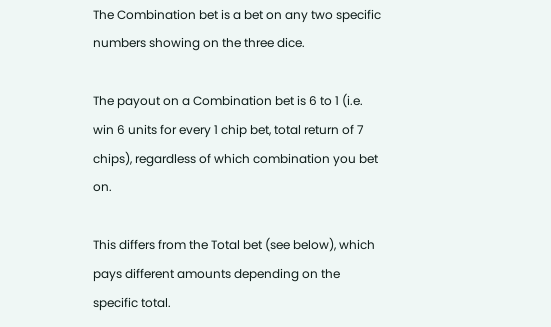The Combination bet is a bet on any two specific numbers showing on the three dice.

The payout on a Combination bet is 6 to 1 (i.e. win 6 units for every 1 chip bet, total return of 7 chips), regardless of which combination you bet on.

This differs from the Total bet (see below), which pays different amounts depending on the specific total.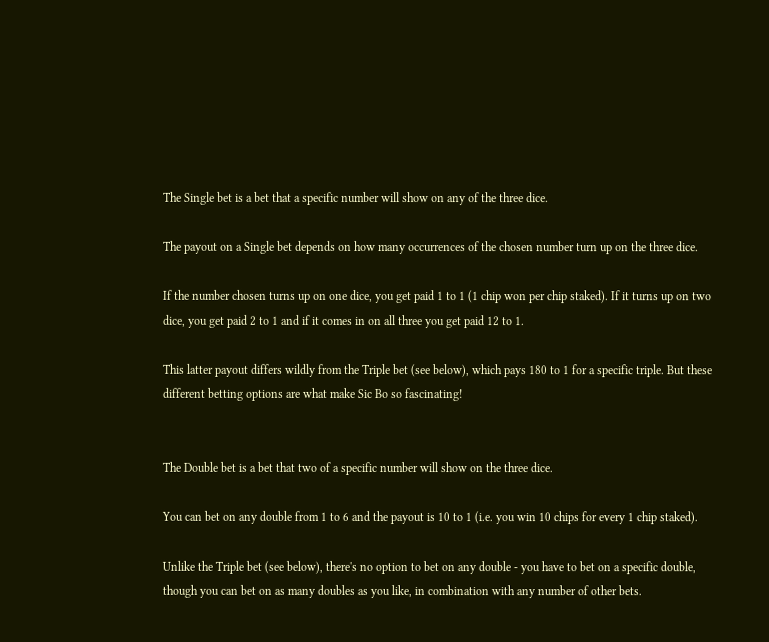The Single bet is a bet that a specific number will show on any of the three dice.

The payout on a Single bet depends on how many occurrences of the chosen number turn up on the three dice.

If the number chosen turns up on one dice, you get paid 1 to 1 (1 chip won per chip staked). If it turns up on two dice, you get paid 2 to 1 and if it comes in on all three you get paid 12 to 1.

This latter payout differs wildly from the Triple bet (see below), which pays 180 to 1 for a specific triple. But these different betting options are what make Sic Bo so fascinating!


The Double bet is a bet that two of a specific number will show on the three dice.

You can bet on any double from 1 to 6 and the payout is 10 to 1 (i.e. you win 10 chips for every 1 chip staked).

Unlike the Triple bet (see below), there's no option to bet on any double - you have to bet on a specific double, though you can bet on as many doubles as you like, in combination with any number of other bets.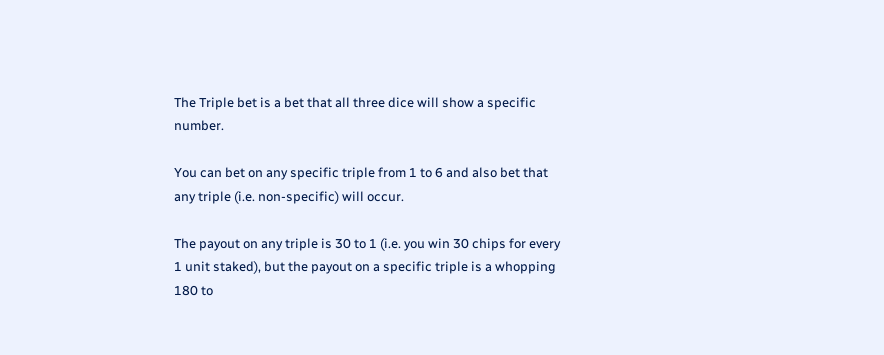The Triple bet is a bet that all three dice will show a specific number.

You can bet on any specific triple from 1 to 6 and also bet that any triple (i.e. non-specific) will occur.

The payout on any triple is 30 to 1 (i.e. you win 30 chips for every 1 unit staked), but the payout on a specific triple is a whopping 180 to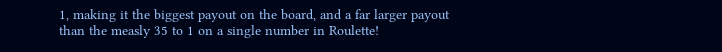1, making it the biggest payout on the board, and a far larger payout than the measly 35 to 1 on a single number in Roulette!